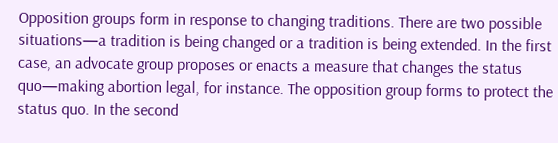Opposition groups form in response to changing traditions. There are two possible situations—a tradition is being changed or a tradition is being extended. In the first case, an advocate group proposes or enacts a measure that changes the status quo—making abortion legal, for instance. The opposition group forms to protect the status quo. In the second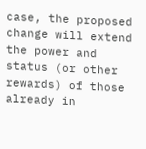case, the proposed change will extend the power and status (or other rewards) of those already in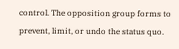control. The opposition group forms to prevent, limit, or undo the status quo.